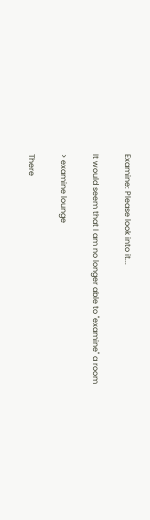Examine: Please look into it...

It would seem that I am no longer able to "examine" a room

> examine lounge

There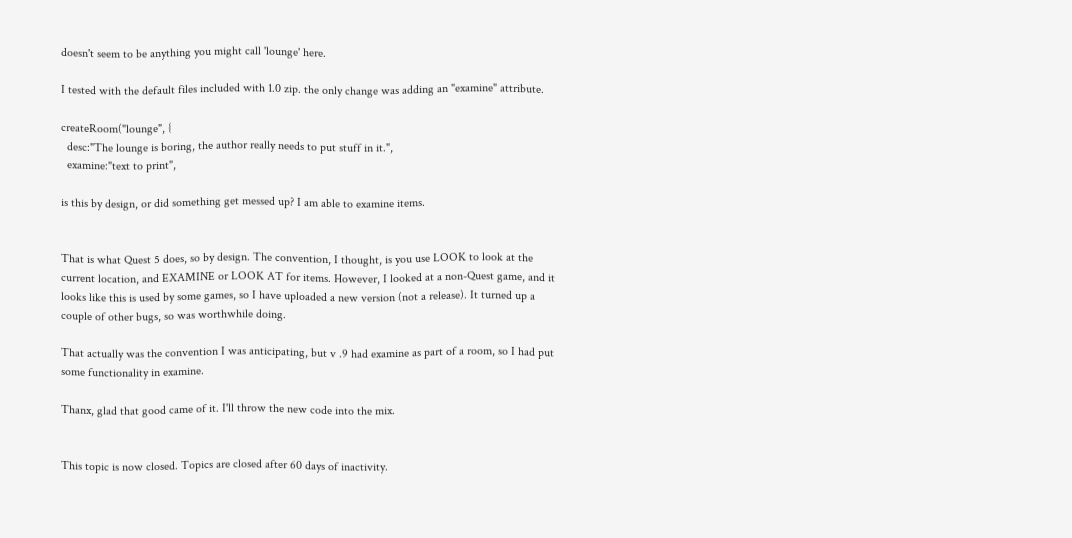doesn't seem to be anything you might call 'lounge' here.

I tested with the default files included with 1.0 zip. the only change was adding an "examine" attribute.

createRoom("lounge", {
  desc:"The lounge is boring, the author really needs to put stuff in it.",
  examine:"text to print",

is this by design, or did something get messed up? I am able to examine items.


That is what Quest 5 does, so by design. The convention, I thought, is you use LOOK to look at the current location, and EXAMINE or LOOK AT for items. However, I looked at a non-Quest game, and it looks like this is used by some games, so I have uploaded a new version (not a release). It turned up a couple of other bugs, so was worthwhile doing.

That actually was the convention I was anticipating, but v .9 had examine as part of a room, so I had put some functionality in examine.

Thanx, glad that good came of it. I'll throw the new code into the mix.


This topic is now closed. Topics are closed after 60 days of inactivity.